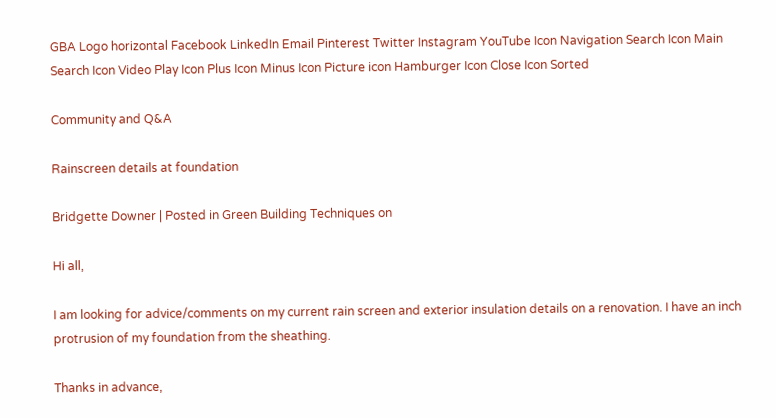GBA Logo horizontal Facebook LinkedIn Email Pinterest Twitter Instagram YouTube Icon Navigation Search Icon Main Search Icon Video Play Icon Plus Icon Minus Icon Picture icon Hamburger Icon Close Icon Sorted

Community and Q&A

Rainscreen details at foundation

Bridgette Downer | Posted in Green Building Techniques on

Hi all,

I am looking for advice/comments on my current rain screen and exterior insulation details on a renovation. I have an inch protrusion of my foundation from the sheathing.

Thanks in advance,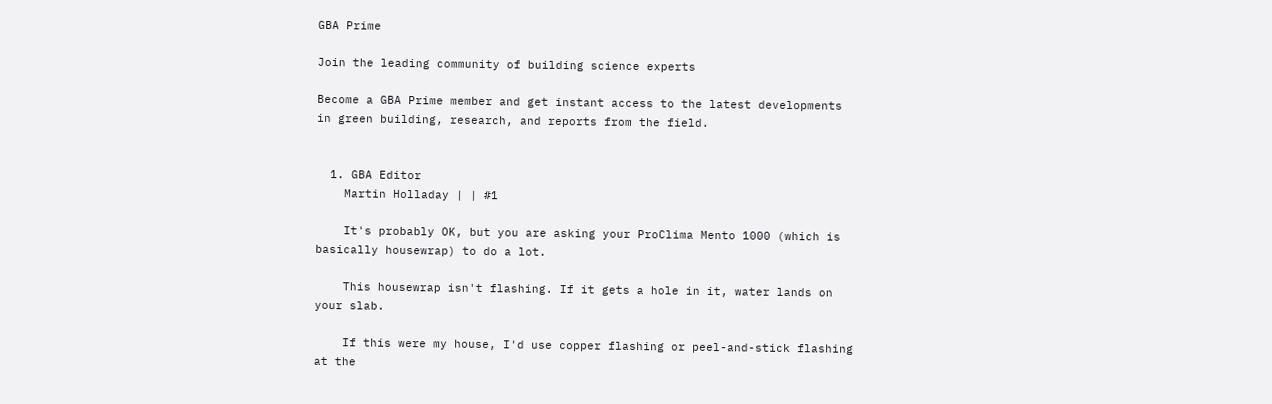GBA Prime

Join the leading community of building science experts

Become a GBA Prime member and get instant access to the latest developments in green building, research, and reports from the field.


  1. GBA Editor
    Martin Holladay | | #1

    It's probably OK, but you are asking your ProClima Mento 1000 (which is basically housewrap) to do a lot.

    This housewrap isn't flashing. If it gets a hole in it, water lands on your slab.

    If this were my house, I'd use copper flashing or peel-and-stick flashing at the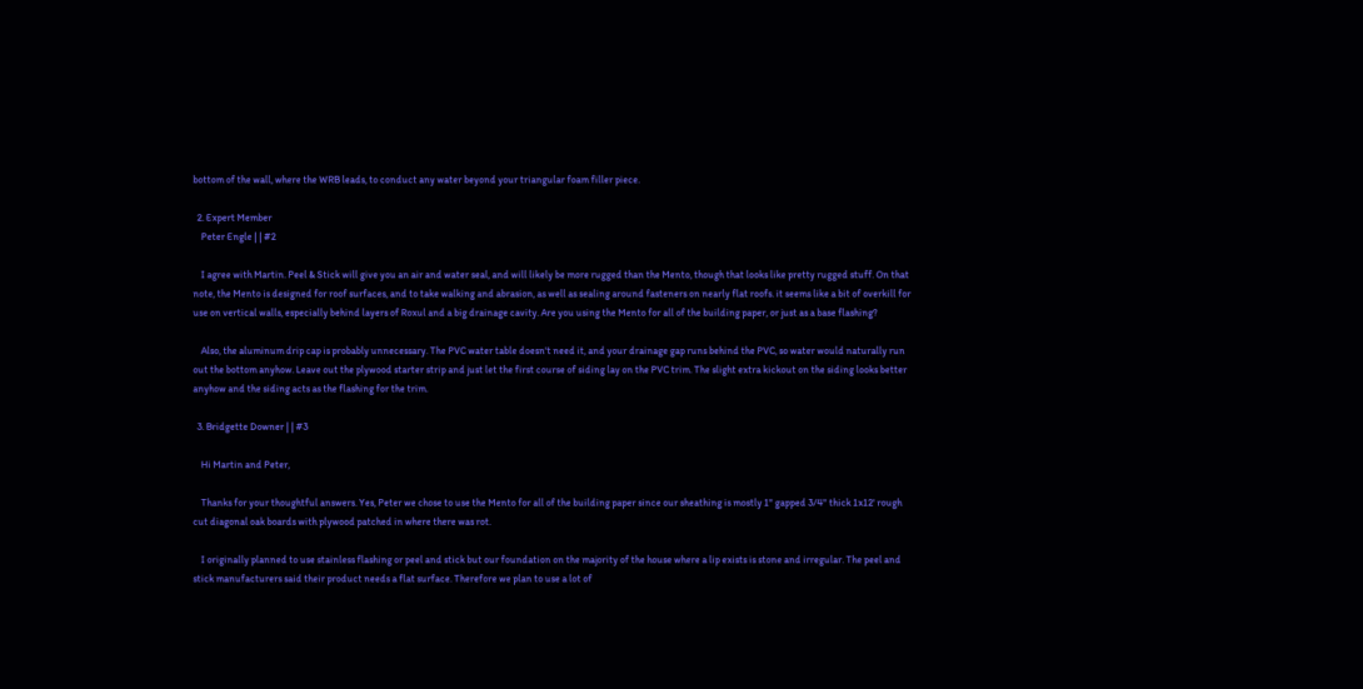bottom of the wall, where the WRB leads, to conduct any water beyond your triangular foam filler piece.

  2. Expert Member
    Peter Engle | | #2

    I agree with Martin. Peel & Stick will give you an air and water seal, and will likely be more rugged than the Mento, though that looks like pretty rugged stuff. On that note, the Mento is designed for roof surfaces, and to take walking and abrasion, as well as sealing around fasteners on nearly flat roofs. it seems like a bit of overkill for use on vertical walls, especially behind layers of Roxul and a big drainage cavity. Are you using the Mento for all of the building paper, or just as a base flashing?

    Also, the aluminum drip cap is probably unnecessary. The PVC water table doesn't need it, and your drainage gap runs behind the PVC, so water would naturally run out the bottom anyhow. Leave out the plywood starter strip and just let the first course of siding lay on the PVC trim. The slight extra kickout on the siding looks better anyhow and the siding acts as the flashing for the trim.

  3. Bridgette Downer | | #3

    Hi Martin and Peter,

    Thanks for your thoughtful answers. Yes, Peter we chose to use the Mento for all of the building paper since our sheathing is mostly 1" gapped 3/4" thick 1x12' rough cut diagonal oak boards with plywood patched in where there was rot.

    I originally planned to use stainless flashing or peel and stick but our foundation on the majority of the house where a lip exists is stone and irregular. The peel and stick manufacturers said their product needs a flat surface. Therefore we plan to use a lot of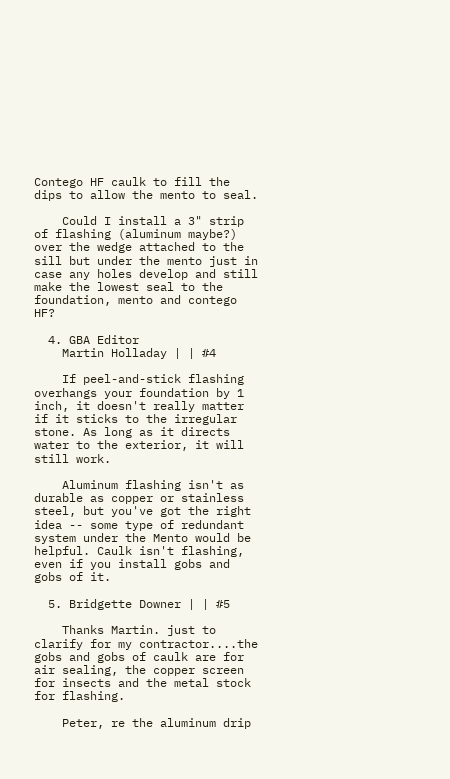Contego HF caulk to fill the dips to allow the mento to seal.

    Could I install a 3" strip of flashing (aluminum maybe?) over the wedge attached to the sill but under the mento just in case any holes develop and still make the lowest seal to the foundation, mento and contego HF?

  4. GBA Editor
    Martin Holladay | | #4

    If peel-and-stick flashing overhangs your foundation by 1 inch, it doesn't really matter if it sticks to the irregular stone. As long as it directs water to the exterior, it will still work.

    Aluminum flashing isn't as durable as copper or stainless steel, but you've got the right idea -- some type of redundant system under the Mento would be helpful. Caulk isn't flashing, even if you install gobs and gobs of it.

  5. Bridgette Downer | | #5

    Thanks Martin. just to clarify for my contractor....the gobs and gobs of caulk are for air sealing, the copper screen for insects and the metal stock for flashing.

    Peter, re the aluminum drip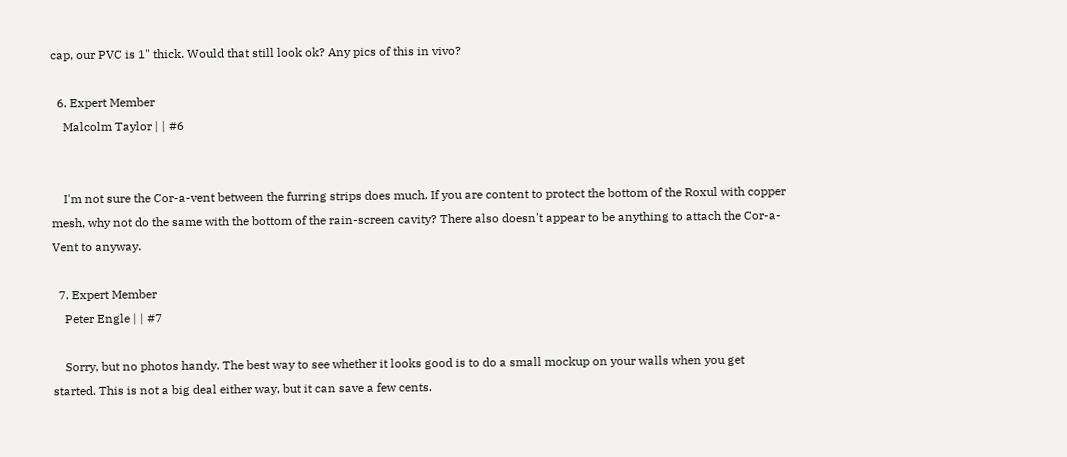cap, our PVC is 1" thick. Would that still look ok? Any pics of this in vivo?

  6. Expert Member
    Malcolm Taylor | | #6


    I'm not sure the Cor-a-vent between the furring strips does much. If you are content to protect the bottom of the Roxul with copper mesh, why not do the same with the bottom of the rain-screen cavity? There also doesn't appear to be anything to attach the Cor-a-Vent to anyway.

  7. Expert Member
    Peter Engle | | #7

    Sorry, but no photos handy. The best way to see whether it looks good is to do a small mockup on your walls when you get started. This is not a big deal either way, but it can save a few cents.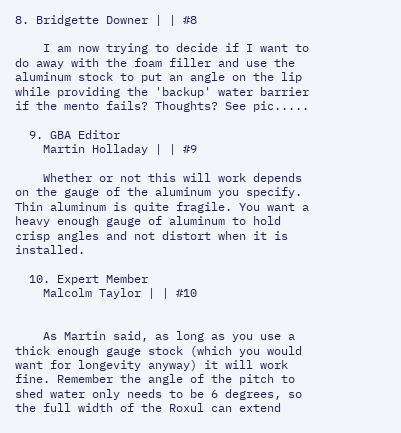8. Bridgette Downer | | #8

    I am now trying to decide if I want to do away with the foam filler and use the aluminum stock to put an angle on the lip while providing the 'backup' water barrier if the mento fails? Thoughts? See pic.....

  9. GBA Editor
    Martin Holladay | | #9

    Whether or not this will work depends on the gauge of the aluminum you specify. Thin aluminum is quite fragile. You want a heavy enough gauge of aluminum to hold crisp angles and not distort when it is installed.

  10. Expert Member
    Malcolm Taylor | | #10


    As Martin said, as long as you use a thick enough gauge stock (which you would want for longevity anyway) it will work fine. Remember the angle of the pitch to shed water only needs to be 6 degrees, so the full width of the Roxul can extend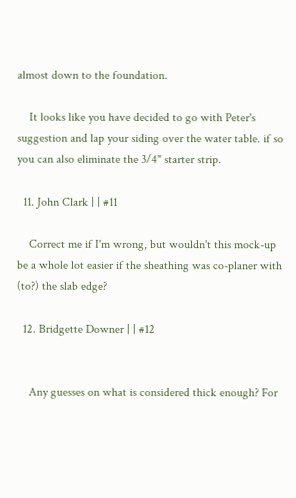almost down to the foundation.

    It looks like you have decided to go with Peter's suggestion and lap your siding over the water table. if so you can also eliminate the 3/4" starter strip.

  11. John Clark | | #11

    Correct me if I'm wrong, but wouldn't this mock-up be a whole lot easier if the sheathing was co-planer with (to?) the slab edge?

  12. Bridgette Downer | | #12


    Any guesses on what is considered thick enough? For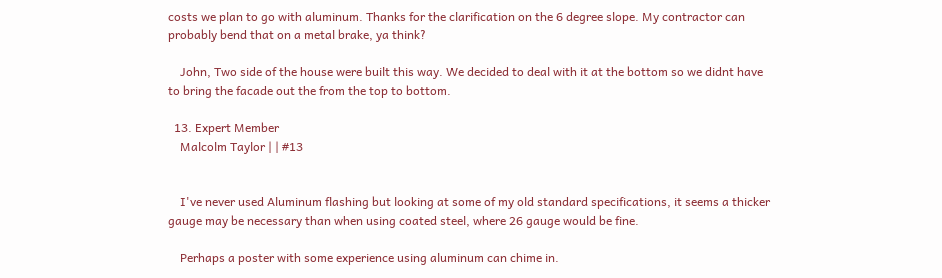costs we plan to go with aluminum. Thanks for the clarification on the 6 degree slope. My contractor can probably bend that on a metal brake, ya think?

    John, Two side of the house were built this way. We decided to deal with it at the bottom so we didnt have to bring the facade out the from the top to bottom.

  13. Expert Member
    Malcolm Taylor | | #13


    I've never used Aluminum flashing but looking at some of my old standard specifications, it seems a thicker gauge may be necessary than when using coated steel, where 26 gauge would be fine.

    Perhaps a poster with some experience using aluminum can chime in.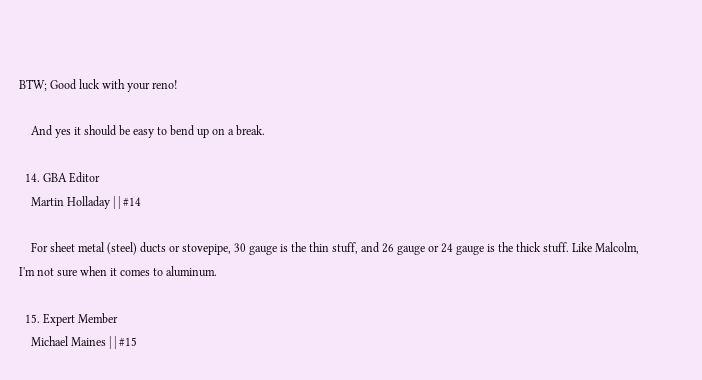BTW; Good luck with your reno!

    And yes it should be easy to bend up on a break.

  14. GBA Editor
    Martin Holladay | | #14

    For sheet metal (steel) ducts or stovepipe, 30 gauge is the thin stuff, and 26 gauge or 24 gauge is the thick stuff. Like Malcolm, I'm not sure when it comes to aluminum.

  15. Expert Member
    Michael Maines | | #15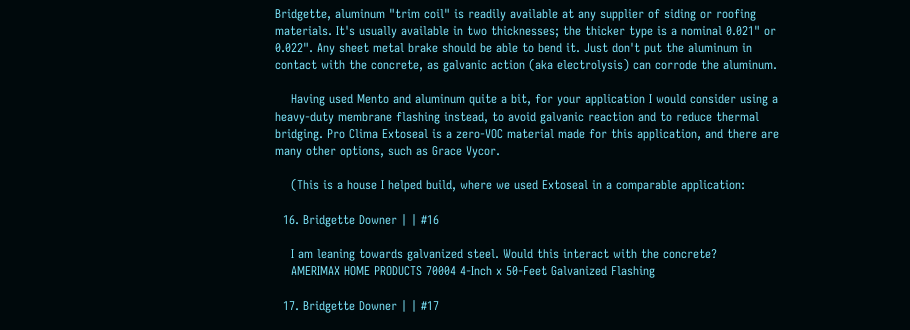Bridgette, aluminum "trim coil" is readily available at any supplier of siding or roofing materials. It's usually available in two thicknesses; the thicker type is a nominal 0.021" or 0.022". Any sheet metal brake should be able to bend it. Just don't put the aluminum in contact with the concrete, as galvanic action (aka electrolysis) can corrode the aluminum.

    Having used Mento and aluminum quite a bit, for your application I would consider using a heavy-duty membrane flashing instead, to avoid galvanic reaction and to reduce thermal bridging. Pro Clima Extoseal is a zero-VOC material made for this application, and there are many other options, such as Grace Vycor.

    (This is a house I helped build, where we used Extoseal in a comparable application:

  16. Bridgette Downer | | #16

    I am leaning towards galvanized steel. Would this interact with the concrete?
    AMERIMAX HOME PRODUCTS 70004 4-Inch x 50-Feet Galvanized Flashing

  17. Bridgette Downer | | #17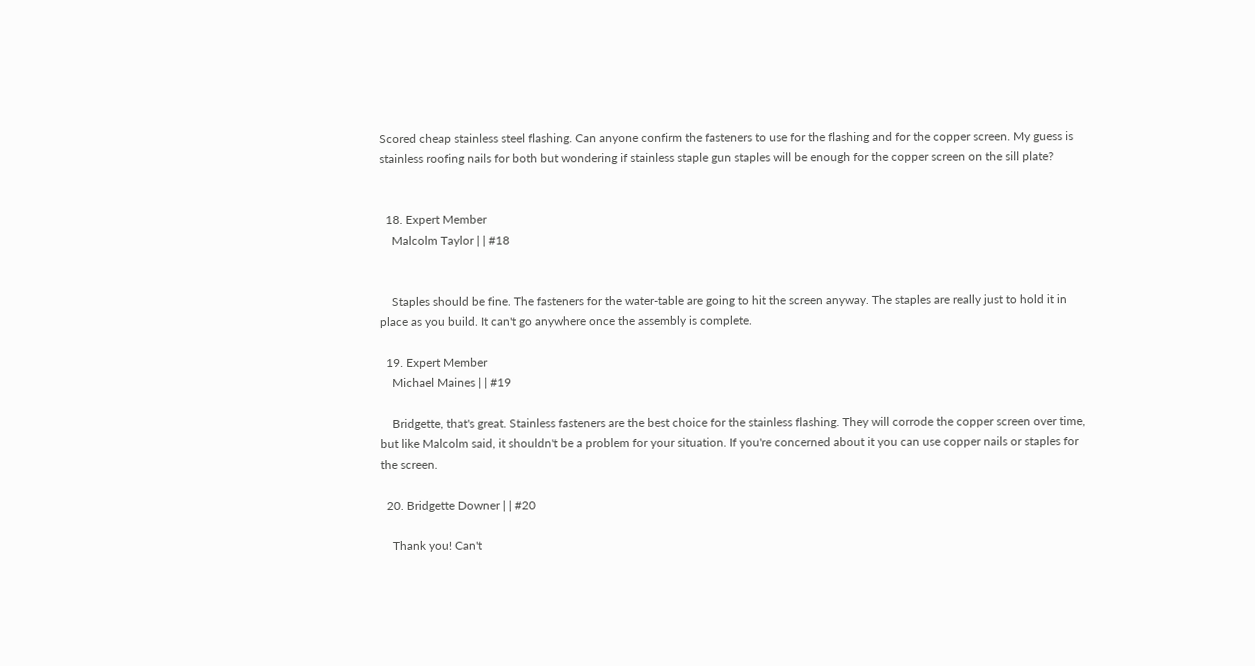Scored cheap stainless steel flashing. Can anyone confirm the fasteners to use for the flashing and for the copper screen. My guess is stainless roofing nails for both but wondering if stainless staple gun staples will be enough for the copper screen on the sill plate?


  18. Expert Member
    Malcolm Taylor | | #18


    Staples should be fine. The fasteners for the water-table are going to hit the screen anyway. The staples are really just to hold it in place as you build. It can't go anywhere once the assembly is complete.

  19. Expert Member
    Michael Maines | | #19

    Bridgette, that's great. Stainless fasteners are the best choice for the stainless flashing. They will corrode the copper screen over time, but like Malcolm said, it shouldn't be a problem for your situation. If you're concerned about it you can use copper nails or staples for the screen.

  20. Bridgette Downer | | #20

    Thank you! Can't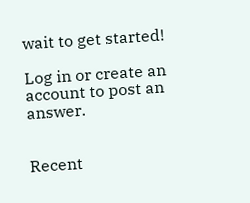wait to get started!

Log in or create an account to post an answer.


Recent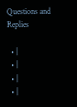Questions and Replies

  • |
  • |
  • |
  • |